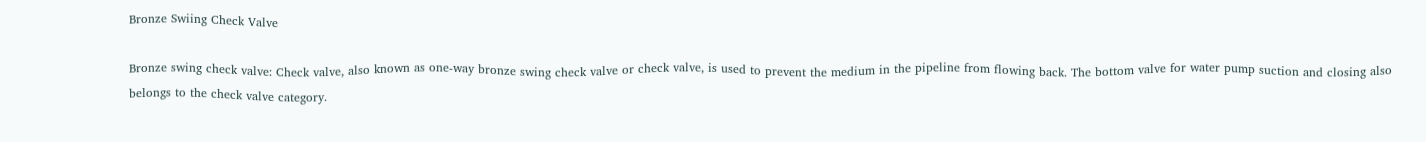Bronze Swiing Check Valve

Bronze swing check valve: Check valve, also known as one-way bronze swing check valve or check valve, is used to prevent the medium in the pipeline from flowing back. The bottom valve for water pump suction and closing also belongs to the check valve category.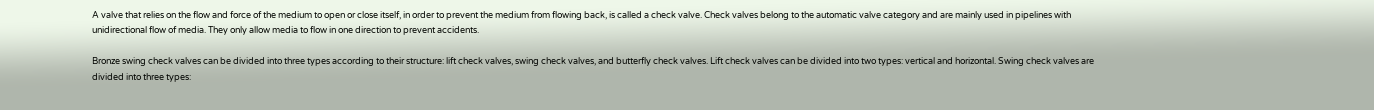A valve that relies on the flow and force of the medium to open or close itself, in order to prevent the medium from flowing back, is called a check valve. Check valves belong to the automatic valve category and are mainly used in pipelines with unidirectional flow of media. They only allow media to flow in one direction to prevent accidents.

Bronze swing check valves can be divided into three types according to their structure: lift check valves, swing check valves, and butterfly check valves. Lift check valves can be divided into two types: vertical and horizontal. Swing check valves are divided into three types: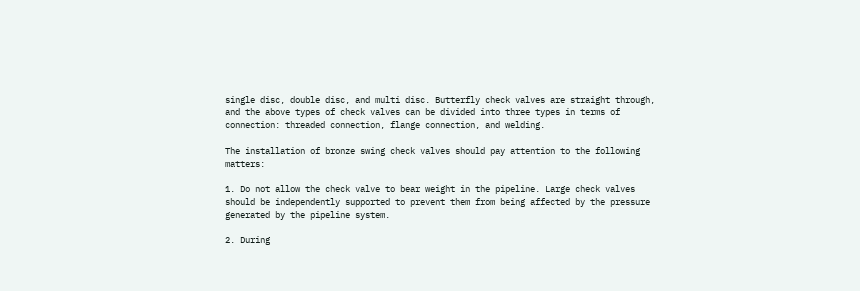single disc, double disc, and multi disc. Butterfly check valves are straight through, and the above types of check valves can be divided into three types in terms of connection: threaded connection, flange connection, and welding.

The installation of bronze swing check valves should pay attention to the following matters:

1. Do not allow the check valve to bear weight in the pipeline. Large check valves should be independently supported to prevent them from being affected by the pressure generated by the pipeline system.

2. During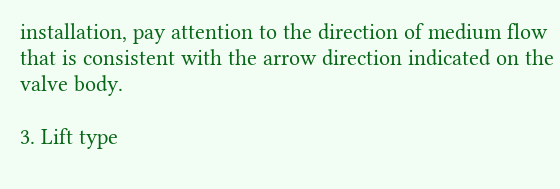installation, pay attention to the direction of medium flow that is consistent with the arrow direction indicated on the valve body.

3. Lift type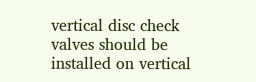vertical disc check valves should be installed on vertical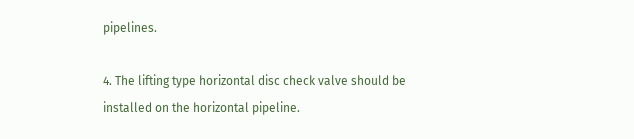pipelines.

4. The lifting type horizontal disc check valve should be installed on the horizontal pipeline.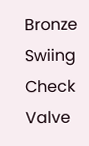Bronze Swiing Check Valve